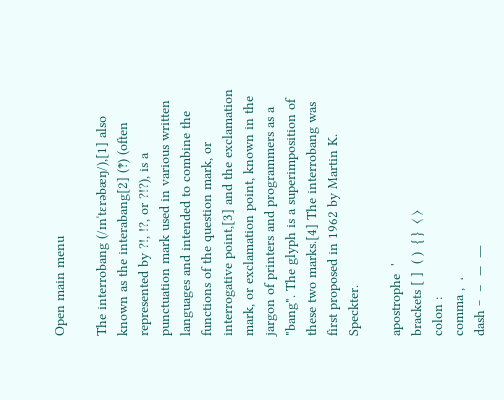Open main menu

The interrobang (/ɪnˈtɛrəbæŋ/),[1] also known as the interabang[2] (‽) (often represented by ?!, !?, or ?!?), is a punctuation mark used in various written languages and intended to combine the functions of the question mark, or interrogative point,[3] and the exclamation mark, or exclamation point, known in the jargon of printers and programmers as a "bang". The glyph is a superimposition of these two marks.[4] The interrobang was first proposed in 1962 by Martin K. Speckter.

apostrophe  '
brackets [ ]  ( )  { }  ⟨ ⟩
colon :
comma ,  ،
dash ‒  –  —  ―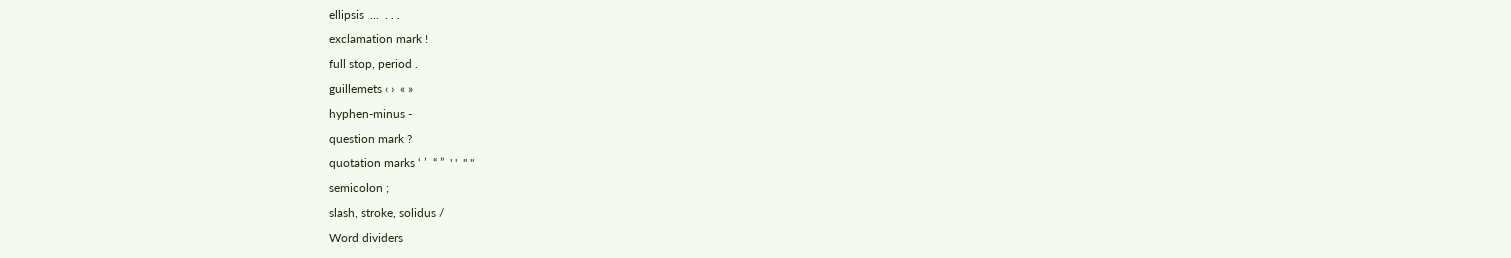ellipsis  ...  . . .
exclamation mark !
full stop, period .
guillemets ‹ ›  « »
hyphen-minus -
question mark ?
quotation marks ‘ ’  “ ”  ' '  " "
semicolon ;
slash, stroke, solidus /
Word dividers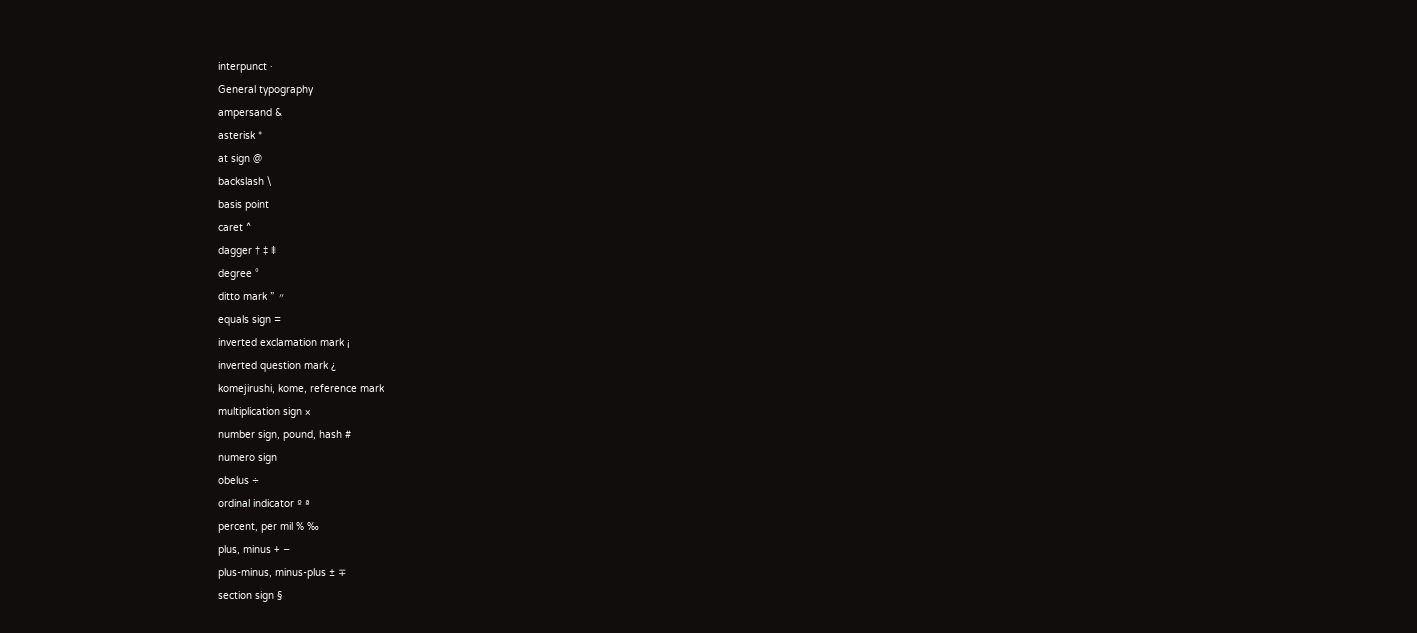interpunct ·
General typography
ampersand &
asterisk *
at sign @
backslash \
basis point
caret ^
dagger † ‡ ⹋
degree °
ditto mark ” 〃
equals sign =
inverted exclamation mark ¡
inverted question mark ¿
komejirushi, kome, reference mark
multiplication sign ×
number sign, pound, hash #
numero sign
obelus ÷
ordinal indicator º ª
percent, per mil % ‰
plus, minus + −
plus-minus, minus-plus ± ∓
section sign §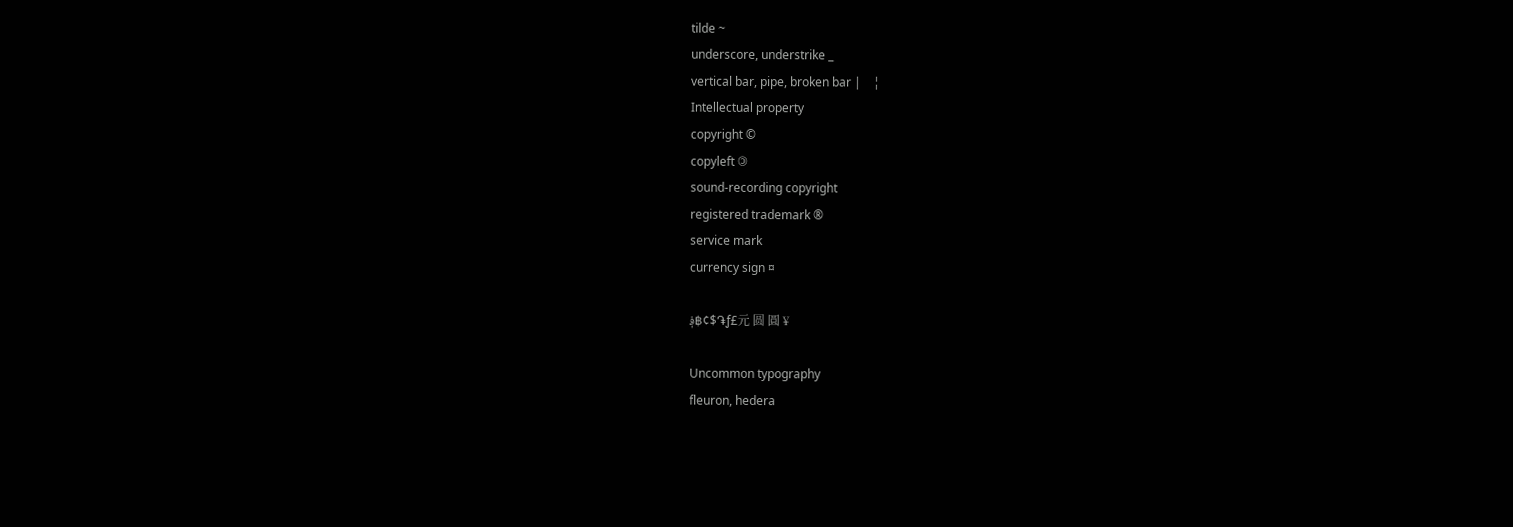tilde ~
underscore, understrike _
vertical bar, pipe, broken bar |    ¦
Intellectual property
copyright ©
copyleft 🄯
sound-recording copyright
registered trademark ®
service mark
currency sign ¤

؋฿¢$֏ƒ£元 圆 圓 ¥

Uncommon typography
fleuron, hedera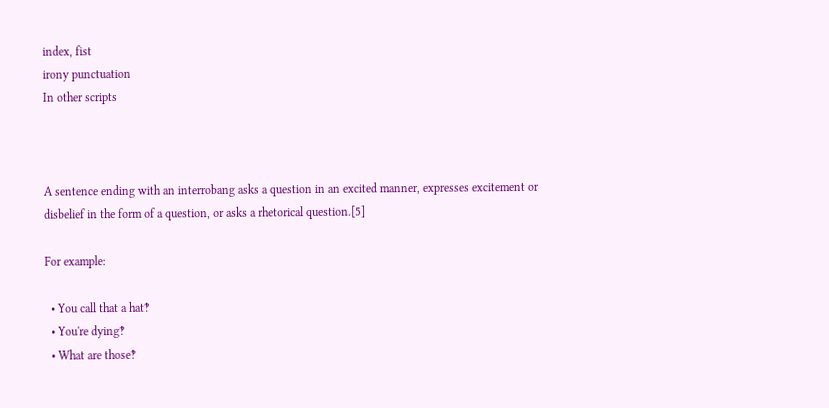index, fist
irony punctuation
In other scripts



A sentence ending with an interrobang asks a question in an excited manner, expresses excitement or disbelief in the form of a question, or asks a rhetorical question.[5]

For example:

  • You call that a hat‽
  • You're dying‽
  • What are those‽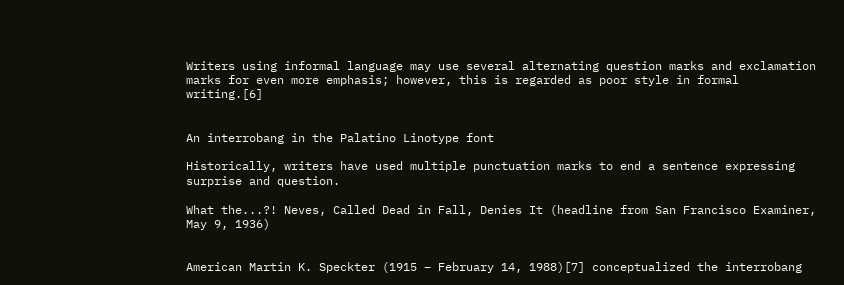Writers using informal language may use several alternating question marks and exclamation marks for even more emphasis; however, this is regarded as poor style in formal writing.[6]


An interrobang in the Palatino Linotype font

Historically, writers have used multiple punctuation marks to end a sentence expressing surprise and question.

What the...?! Neves, Called Dead in Fall, Denies It (headline from San Francisco Examiner, May 9, 1936)


American Martin K. Speckter (1915 – February 14, 1988)[7] conceptualized the interrobang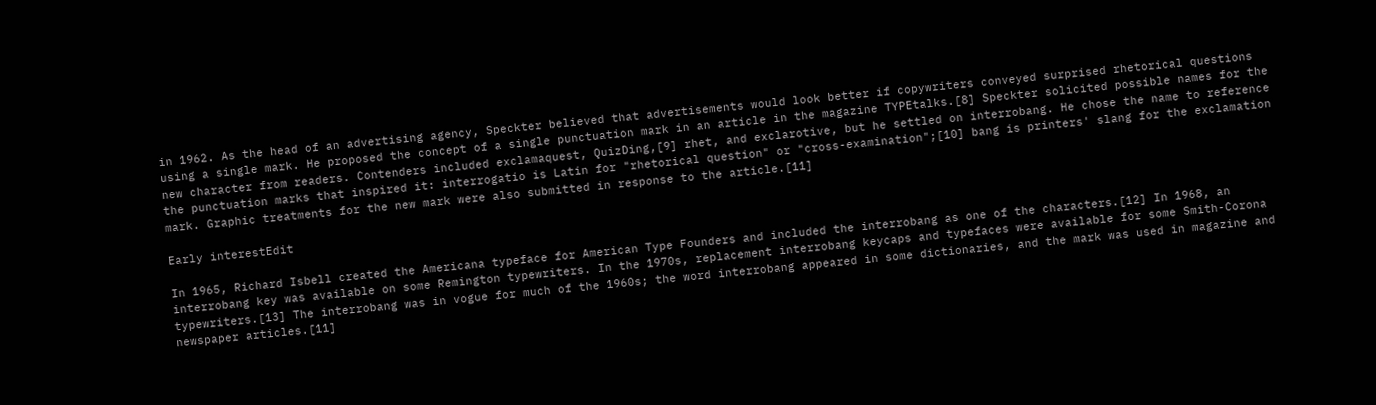in 1962. As the head of an advertising agency, Speckter believed that advertisements would look better if copywriters conveyed surprised rhetorical questions using a single mark. He proposed the concept of a single punctuation mark in an article in the magazine TYPEtalks.[8] Speckter solicited possible names for the new character from readers. Contenders included exclamaquest, QuizDing,[9] rhet, and exclarotive, but he settled on interrobang. He chose the name to reference the punctuation marks that inspired it: interrogatio is Latin for "rhetorical question" or "cross-examination";[10] bang is printers' slang for the exclamation mark. Graphic treatments for the new mark were also submitted in response to the article.[11]

Early interestEdit

In 1965, Richard Isbell created the Americana typeface for American Type Founders and included the interrobang as one of the characters.[12] In 1968, an interrobang key was available on some Remington typewriters. In the 1970s, replacement interrobang keycaps and typefaces were available for some Smith-Corona typewriters.[13] The interrobang was in vogue for much of the 1960s; the word interrobang appeared in some dictionaries, and the mark was used in magazine and newspaper articles.[11]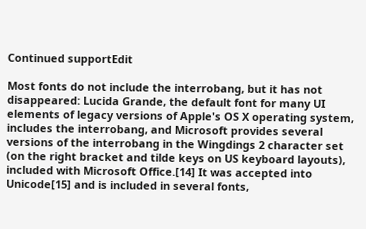Continued supportEdit

Most fonts do not include the interrobang, but it has not disappeared: Lucida Grande, the default font for many UI elements of legacy versions of Apple's OS X operating system, includes the interrobang, and Microsoft provides several versions of the interrobang in the Wingdings 2 character set (on the right bracket and tilde keys on US keyboard layouts), included with Microsoft Office.[14] It was accepted into Unicode[15] and is included in several fonts,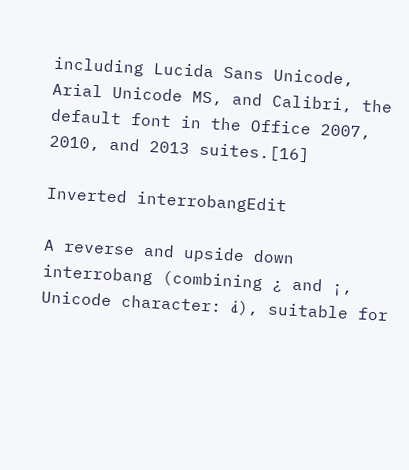including Lucida Sans Unicode, Arial Unicode MS, and Calibri, the default font in the Office 2007, 2010, and 2013 suites.[16]

Inverted interrobangEdit

A reverse and upside down interrobang (combining ¿ and ¡, Unicode character: ⸘), suitable for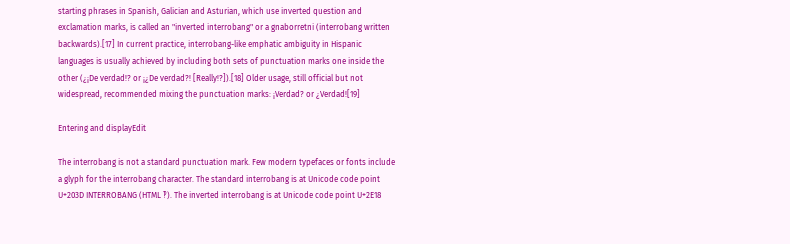starting phrases in Spanish, Galician and Asturian, which use inverted question and exclamation marks, is called an "inverted interrobang" or a gnaborretni (interrobang written backwards).[17] In current practice, interrobang-like emphatic ambiguity in Hispanic languages is usually achieved by including both sets of punctuation marks one inside the other (¿¡De verdad!? or ¡¿De verdad?! [Really!?]).[18] Older usage, still official but not widespread, recommended mixing the punctuation marks: ¡Verdad? or ¿Verdad![19]

Entering and displayEdit

The interrobang is not a standard punctuation mark. Few modern typefaces or fonts include a glyph for the interrobang character. The standard interrobang is at Unicode code point U+203D INTERROBANG (HTML ‽). The inverted interrobang is at Unicode code point U+2E18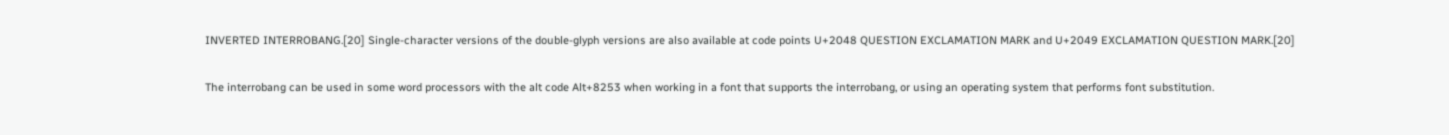INVERTED INTERROBANG.[20] Single-character versions of the double-glyph versions are also available at code points U+2048 QUESTION EXCLAMATION MARK and U+2049 EXCLAMATION QUESTION MARK.[20]

The interrobang can be used in some word processors with the alt code Alt+8253 when working in a font that supports the interrobang, or using an operating system that performs font substitution.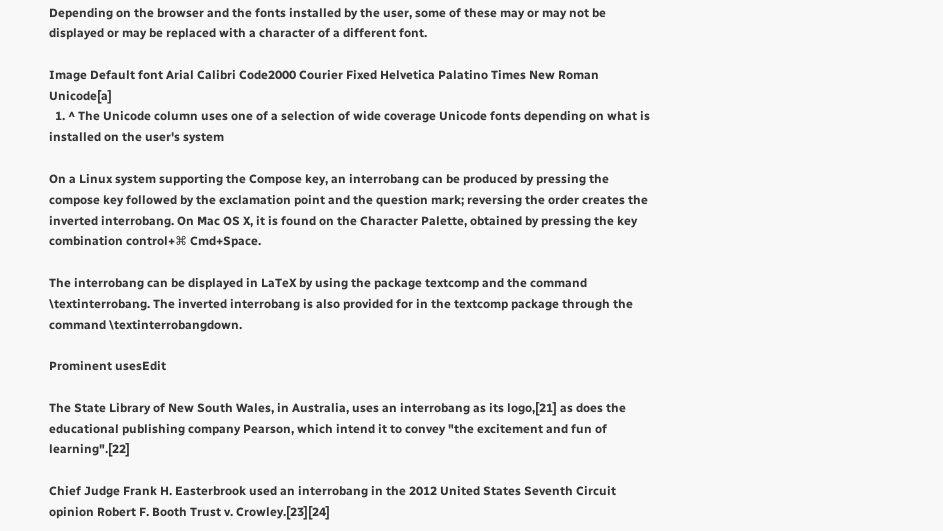Depending on the browser and the fonts installed by the user, some of these may or may not be displayed or may be replaced with a character of a different font.

Image Default font Arial Calibri Code2000 Courier Fixed Helvetica Palatino Times New Roman Unicode[a]
  1. ^ The Unicode column uses one of a selection of wide coverage Unicode fonts depending on what is installed on the user's system

On a Linux system supporting the Compose key, an interrobang can be produced by pressing the compose key followed by the exclamation point and the question mark; reversing the order creates the inverted interrobang. On Mac OS X, it is found on the Character Palette, obtained by pressing the key combination control+⌘ Cmd+Space.

The interrobang can be displayed in LaTeX by using the package textcomp and the command \textinterrobang. The inverted interrobang is also provided for in the textcomp package through the command \textinterrobangdown.

Prominent usesEdit

The State Library of New South Wales, in Australia, uses an interrobang as its logo,[21] as does the educational publishing company Pearson, which intend it to convey "the excitement and fun of learning".[22]

Chief Judge Frank H. Easterbrook used an interrobang in the 2012 United States Seventh Circuit opinion Robert F. Booth Trust v. Crowley.[23][24]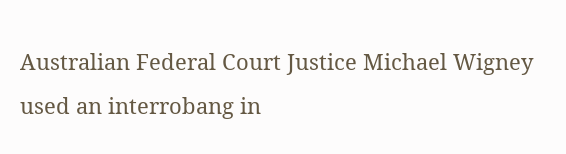Australian Federal Court Justice Michael Wigney used an interrobang in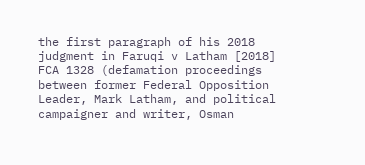the first paragraph of his 2018 judgment in Faruqi v Latham [2018] FCA 1328 (defamation proceedings between former Federal Opposition Leader, Mark Latham, and political campaigner and writer, Osman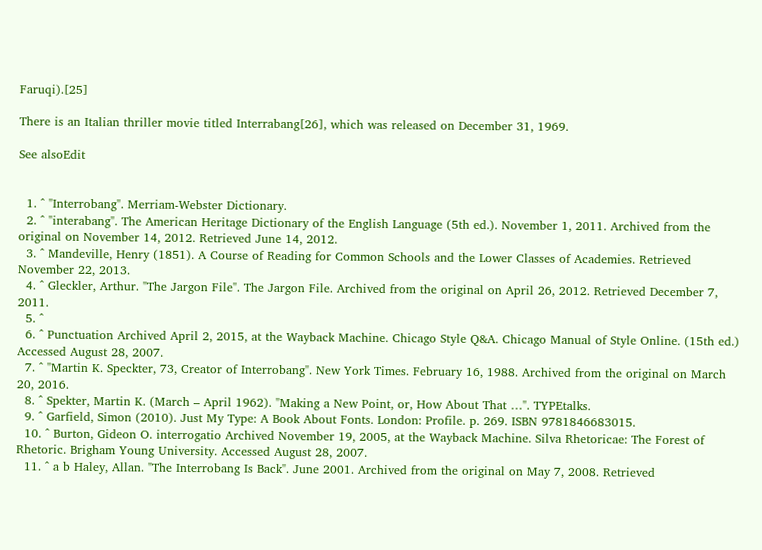Faruqi).[25]

There is an Italian thriller movie titled Interrabang[26], which was released on December 31, 1969.

See alsoEdit


  1. ^ "Interrobang". Merriam-Webster Dictionary.
  2. ^ "interabang". The American Heritage Dictionary of the English Language (5th ed.). November 1, 2011. Archived from the original on November 14, 2012. Retrieved June 14, 2012.
  3. ^ Mandeville, Henry (1851). A Course of Reading for Common Schools and the Lower Classes of Academies. Retrieved November 22, 2013.
  4. ^ Gleckler, Arthur. "The Jargon File". The Jargon File. Archived from the original on April 26, 2012. Retrieved December 7, 2011.
  5. ^
  6. ^ Punctuation Archived April 2, 2015, at the Wayback Machine. Chicago Style Q&A. Chicago Manual of Style Online. (15th ed.) Accessed August 28, 2007.
  7. ^ "Martin K. Speckter, 73, Creator of Interrobang". New York Times. February 16, 1988. Archived from the original on March 20, 2016.
  8. ^ Spekter, Martin K. (March – April 1962). "Making a New Point, or, How About That …". TYPEtalks.
  9. ^ Garfield, Simon (2010). Just My Type: A Book About Fonts. London: Profile. p. 269. ISBN 9781846683015.
  10. ^ Burton, Gideon O. interrogatio Archived November 19, 2005, at the Wayback Machine. Silva Rhetoricae: The Forest of Rhetoric. Brigham Young University. Accessed August 28, 2007.
  11. ^ a b Haley, Allan. "The Interrobang Is Back". June 2001. Archived from the original on May 7, 2008. Retrieved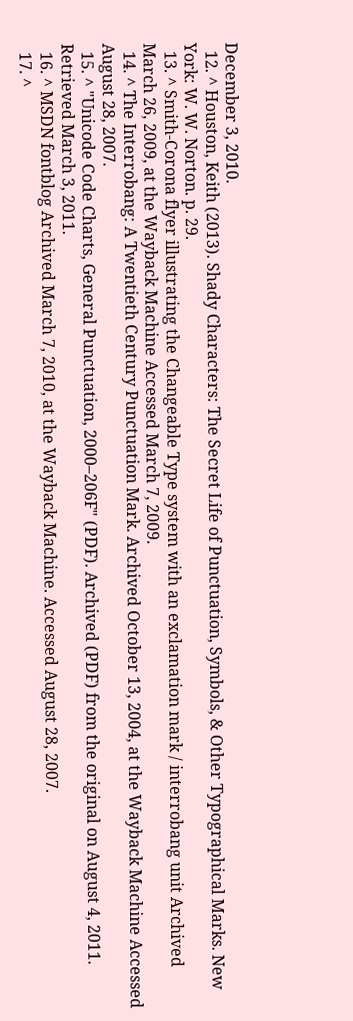December 3, 2010.
  12. ^ Houston, Keith (2013). Shady Characters: The Secret Life of Punctuation, Symbols, & Other Typographical Marks. New York: W. W. Norton. p. 29.
  13. ^ Smith-Corona flyer illustrating the Changeable Type system with an exclamation mark / interrobang unit Archived March 26, 2009, at the Wayback Machine Accessed March 7, 2009.
  14. ^ The Interrobang: A Twentieth Century Punctuation Mark. Archived October 13, 2004, at the Wayback Machine Accessed August 28, 2007.
  15. ^ "Unicode Code Charts, General Punctuation, 2000–206F" (PDF). Archived (PDF) from the original on August 4, 2011. Retrieved March 3, 2011.
  16. ^ MSDN fontblog Archived March 7, 2010, at the Wayback Machine. Accessed August 28, 2007.
  17. ^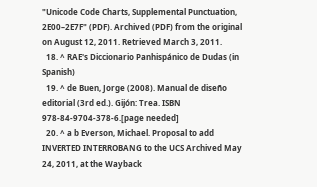"Unicode Code Charts, Supplemental Punctuation, 2E00–2E7F" (PDF). Archived (PDF) from the original on August 12, 2011. Retrieved March 3, 2011.
  18. ^ RAE's Diccionario Panhispánico de Dudas (in Spanish)
  19. ^ de Buen, Jorge (2008). Manual de diseño editorial (3rd ed.). Gijón: Trea. ISBN 978-84-9704-378-6.[page needed]
  20. ^ a b Everson, Michael. Proposal to add INVERTED INTERROBANG to the UCS Archived May 24, 2011, at the Wayback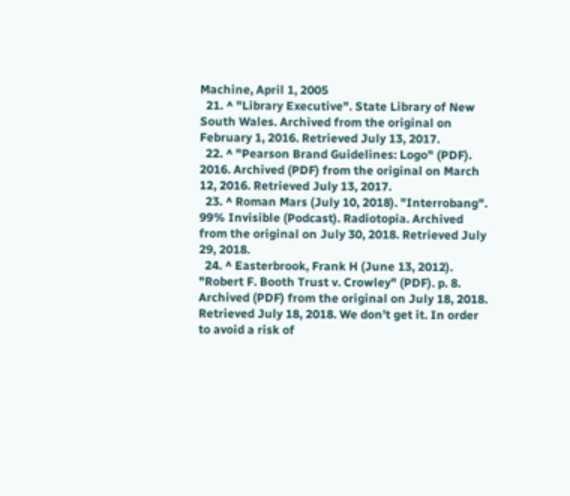Machine, April 1, 2005
  21. ^ "Library Executive". State Library of New South Wales. Archived from the original on February 1, 2016. Retrieved July 13, 2017.
  22. ^ "Pearson Brand Guidelines: Logo" (PDF). 2016. Archived (PDF) from the original on March 12, 2016. Retrieved July 13, 2017.
  23. ^ Roman Mars (July 10, 2018). "Interrobang". 99% Invisible (Podcast). Radiotopia. Archived from the original on July 30, 2018. Retrieved July 29, 2018.
  24. ^ Easterbrook, Frank H (June 13, 2012). "Robert F. Booth Trust v. Crowley" (PDF). p. 8. Archived (PDF) from the original on July 18, 2018. Retrieved July 18, 2018. We don't get it. In order to avoid a risk of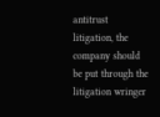antitrust litigation, the company should be put through the litigation wringer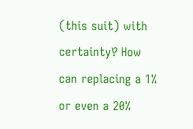(this suit) with certainty‽ How can replacing a 1% or even a 20%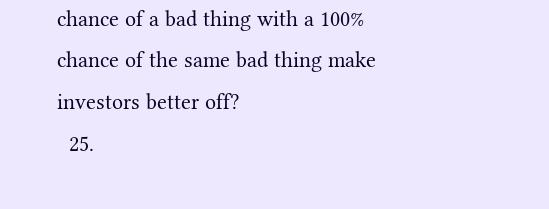chance of a bad thing with a 100% chance of the same bad thing make investors better off?
  25.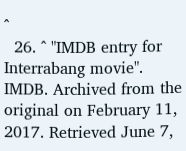^
  26. ^ "IMDB entry for Interrabang movie". IMDB. Archived from the original on February 11, 2017. Retrieved June 7,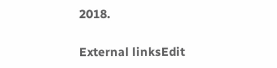2018.

External linksEdit